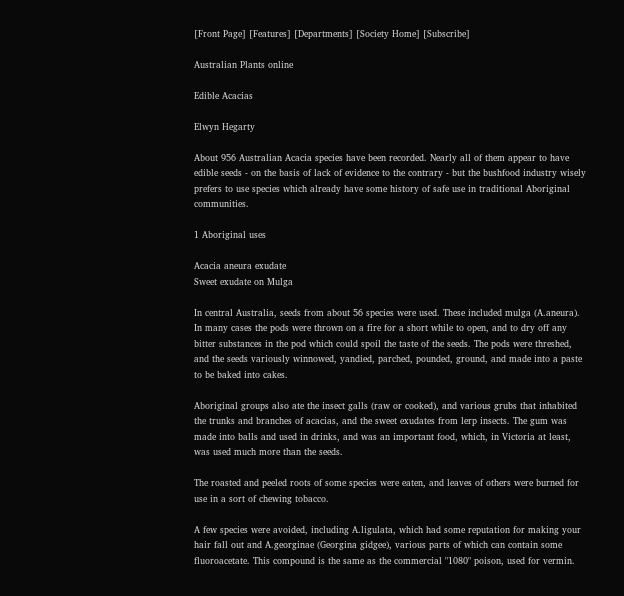[Front Page] [Features] [Departments] [Society Home] [Subscribe]

Australian Plants online

Edible Acacias

Elwyn Hegarty

About 956 Australian Acacia species have been recorded. Nearly all of them appear to have edible seeds - on the basis of lack of evidence to the contrary - but the bushfood industry wisely prefers to use species which already have some history of safe use in traditional Aboriginal communities.

1 Aboriginal uses

Acacia aneura exudate
Sweet exudate on Mulga

In central Australia, seeds from about 56 species were used. These included mulga (A.aneura). In many cases the pods were thrown on a fire for a short while to open, and to dry off any bitter substances in the pod which could spoil the taste of the seeds. The pods were threshed, and the seeds variously winnowed, yandied, parched, pounded, ground, and made into a paste to be baked into cakes.

Aboriginal groups also ate the insect galls (raw or cooked), and various grubs that inhabited the trunks and branches of acacias, and the sweet exudates from lerp insects. The gum was made into balls and used in drinks, and was an important food, which, in Victoria at least, was used much more than the seeds.

The roasted and peeled roots of some species were eaten, and leaves of others were burned for use in a sort of chewing tobacco.

A few species were avoided, including A.ligulata, which had some reputation for making your hair fall out and A.georginae (Georgina gidgee), various parts of which can contain some fluoroacetate. This compound is the same as the commercial "1080" poison, used for vermin.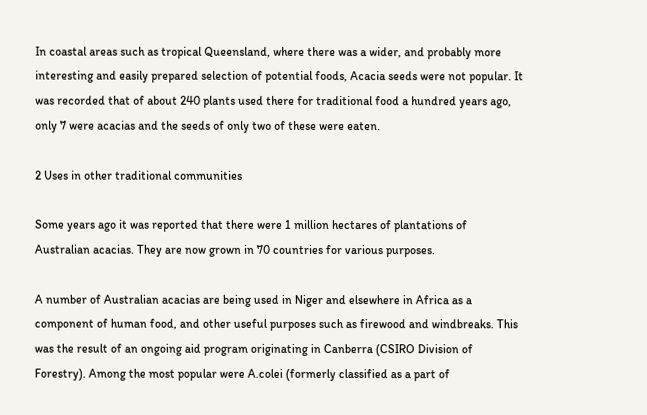In coastal areas such as tropical Queensland, where there was a wider, and probably more interesting and easily prepared selection of potential foods, Acacia seeds were not popular. It was recorded that of about 240 plants used there for traditional food a hundred years ago, only 7 were acacias and the seeds of only two of these were eaten.

2 Uses in other traditional communities

Some years ago it was reported that there were 1 million hectares of plantations of Australian acacias. They are now grown in 70 countries for various purposes.

A number of Australian acacias are being used in Niger and elsewhere in Africa as a component of human food, and other useful purposes such as firewood and windbreaks. This was the result of an ongoing aid program originating in Canberra (CSIRO Division of Forestry). Among the most popular were A.colei (formerly classified as a part of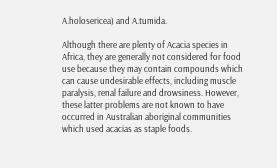A.holosericea) and A.tumida.

Although there are plenty of Acacia species in Africa, they are generally not considered for food use because they may contain compounds which can cause undesirable effects, including muscle paralysis, renal failure and drowsiness. However, these latter problems are not known to have occurred in Australian aboriginal communities which used acacias as staple foods.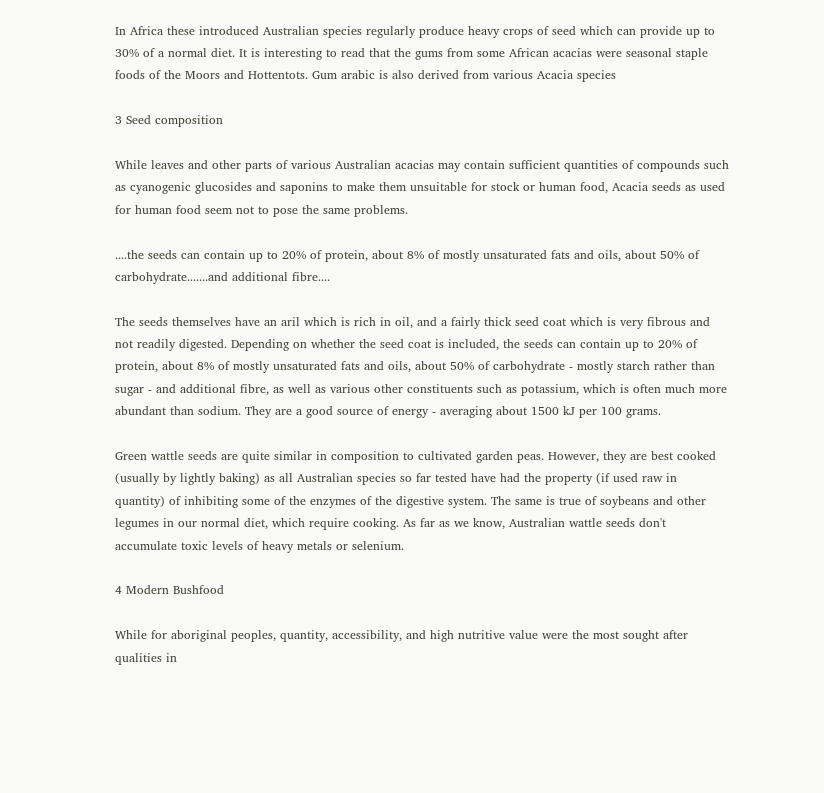In Africa these introduced Australian species regularly produce heavy crops of seed which can provide up to 30% of a normal diet. It is interesting to read that the gums from some African acacias were seasonal staple foods of the Moors and Hottentots. Gum arabic is also derived from various Acacia species

3 Seed composition

While leaves and other parts of various Australian acacias may contain sufficient quantities of compounds such as cyanogenic glucosides and saponins to make them unsuitable for stock or human food, Acacia seeds as used for human food seem not to pose the same problems.

....the seeds can contain up to 20% of protein, about 8% of mostly unsaturated fats and oils, about 50% of carbohydrate.......and additional fibre....

The seeds themselves have an aril which is rich in oil, and a fairly thick seed coat which is very fibrous and not readily digested. Depending on whether the seed coat is included, the seeds can contain up to 20% of protein, about 8% of mostly unsaturated fats and oils, about 50% of carbohydrate - mostly starch rather than sugar - and additional fibre, as well as various other constituents such as potassium, which is often much more abundant than sodium. They are a good source of energy - averaging about 1500 kJ per 100 grams.

Green wattle seeds are quite similar in composition to cultivated garden peas. However, they are best cooked (usually by lightly baking) as all Australian species so far tested have had the property (if used raw in quantity) of inhibiting some of the enzymes of the digestive system. The same is true of soybeans and other legumes in our normal diet, which require cooking. As far as we know, Australian wattle seeds don't accumulate toxic levels of heavy metals or selenium.

4 Modern Bushfood

While for aboriginal peoples, quantity, accessibility, and high nutritive value were the most sought after qualities in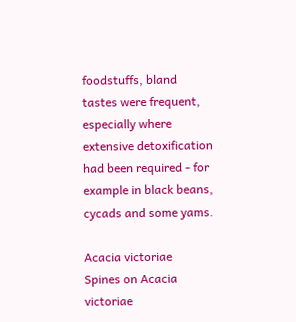foodstuffs, bland tastes were frequent, especially where extensive detoxification had been required - for example in black beans, cycads and some yams.

Acacia victoriae
Spines on Acacia victoriae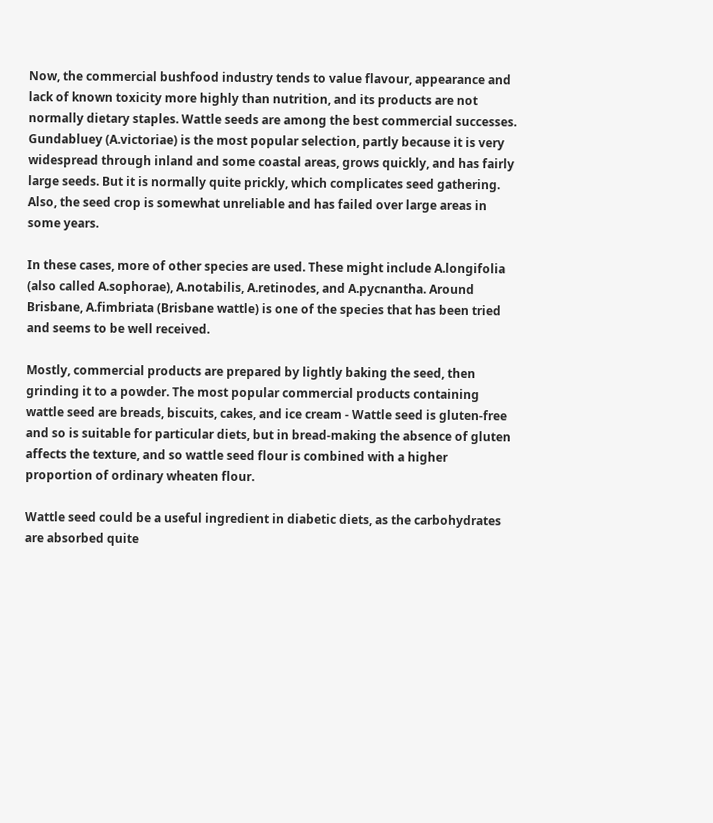Now, the commercial bushfood industry tends to value flavour, appearance and lack of known toxicity more highly than nutrition, and its products are not normally dietary staples. Wattle seeds are among the best commercial successes. Gundabluey (A.victoriae) is the most popular selection, partly because it is very widespread through inland and some coastal areas, grows quickly, and has fairly large seeds. But it is normally quite prickly, which complicates seed gathering. Also, the seed crop is somewhat unreliable and has failed over large areas in some years.

In these cases, more of other species are used. These might include A.longifolia (also called A.sophorae), A.notabilis, A.retinodes, and A.pycnantha. Around Brisbane, A.fimbriata (Brisbane wattle) is one of the species that has been tried and seems to be well received.

Mostly, commercial products are prepared by lightly baking the seed, then grinding it to a powder. The most popular commercial products containing wattle seed are breads, biscuits, cakes, and ice cream - Wattle seed is gluten-free and so is suitable for particular diets, but in bread-making the absence of gluten affects the texture, and so wattle seed flour is combined with a higher proportion of ordinary wheaten flour.

Wattle seed could be a useful ingredient in diabetic diets, as the carbohydrates are absorbed quite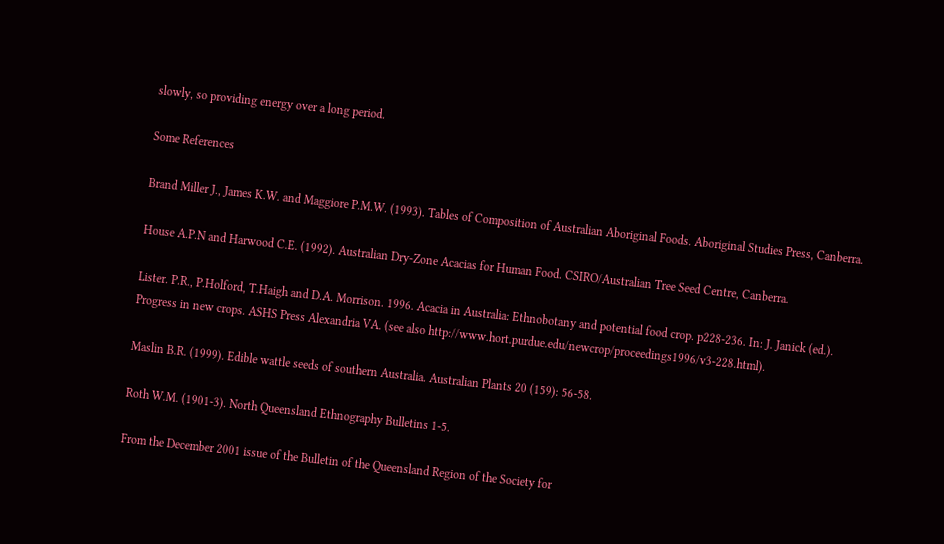slowly, so providing energy over a long period.

Some References

Brand Miller J., James K.W. and Maggiore P.M.W. (1993). Tables of Composition of Australian Aboriginal Foods. Aboriginal Studies Press, Canberra.

House A.P.N and Harwood C.E. (1992). Australian Dry-Zone Acacias for Human Food. CSIRO/Australian Tree Seed Centre, Canberra.

Lister. P.R., P.Holford, T.Haigh and D.A. Morrison. 1996. Acacia in Australia: Ethnobotany and potential food crop. p228-236. In: J. Janick (ed.). Progress in new crops. ASHS Press Alexandria VA. (see also http://www.hort.purdue.edu/newcrop/proceedings1996/v3-228.html).

Maslin B.R. (1999). Edible wattle seeds of southern Australia. Australian Plants 20 (159): 56-58.

Roth W.M. (1901-3). North Queensland Ethnography Bulletins 1-5.

From the December 2001 issue of the Bulletin of the Queensland Region of the Society for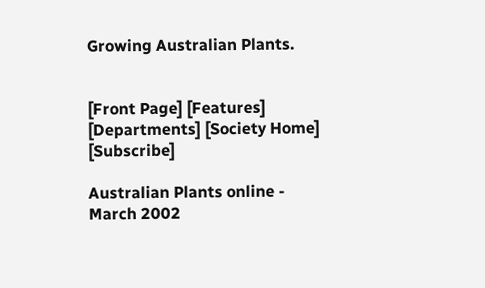Growing Australian Plants.


[Front Page] [Features] [Departments] [Society Home] [Subscribe]

Australian Plants online - March 2002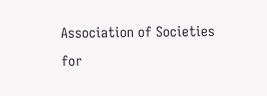Association of Societies for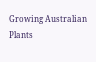Growing Australian Plants